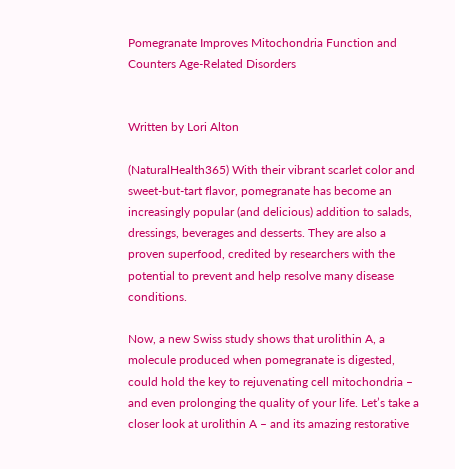Pomegranate Improves Mitochondria Function and Counters Age-Related Disorders


Written by Lori Alton

(NaturalHealth365) With their vibrant scarlet color and sweet-but-tart flavor, pomegranate has become an increasingly popular (and delicious) addition to salads, dressings, beverages and desserts. They are also a proven superfood, credited by researchers with the potential to prevent and help resolve many disease conditions.

Now, a new Swiss study shows that urolithin A, a molecule produced when pomegranate is digested, could hold the key to rejuvenating cell mitochondria – and even prolonging the quality of your life. Let’s take a closer look at urolithin A – and its amazing restorative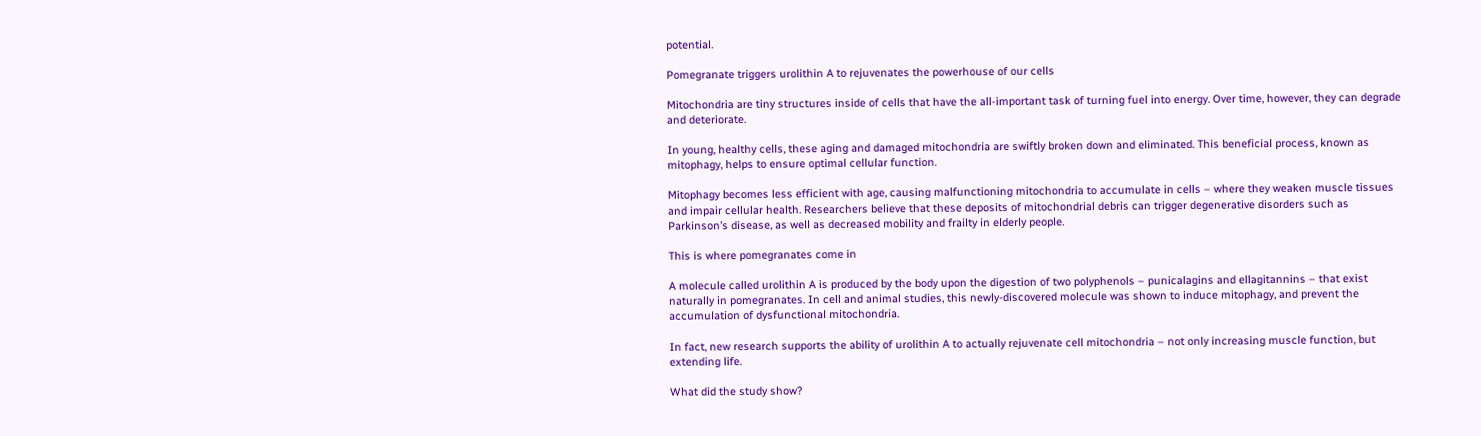potential.

Pomegranate triggers urolithin A to rejuvenates the powerhouse of our cells

Mitochondria are tiny structures inside of cells that have the all-important task of turning fuel into energy. Over time, however, they can degrade and deteriorate.

In young, healthy cells, these aging and damaged mitochondria are swiftly broken down and eliminated. This beneficial process, known as mitophagy, helps to ensure optimal cellular function.

Mitophagy becomes less efficient with age, causing malfunctioning mitochondria to accumulate in cells – where they weaken muscle tissues and impair cellular health. Researchers believe that these deposits of mitochondrial debris can trigger degenerative disorders such as Parkinson’s disease, as well as decreased mobility and frailty in elderly people.

This is where pomegranates come in

A molecule called urolithin A is produced by the body upon the digestion of two polyphenols – punicalagins and ellagitannins – that exist naturally in pomegranates. In cell and animal studies, this newly-discovered molecule was shown to induce mitophagy, and prevent the accumulation of dysfunctional mitochondria.

In fact, new research supports the ability of urolithin A to actually rejuvenate cell mitochondria – not only increasing muscle function, but extending life.

What did the study show?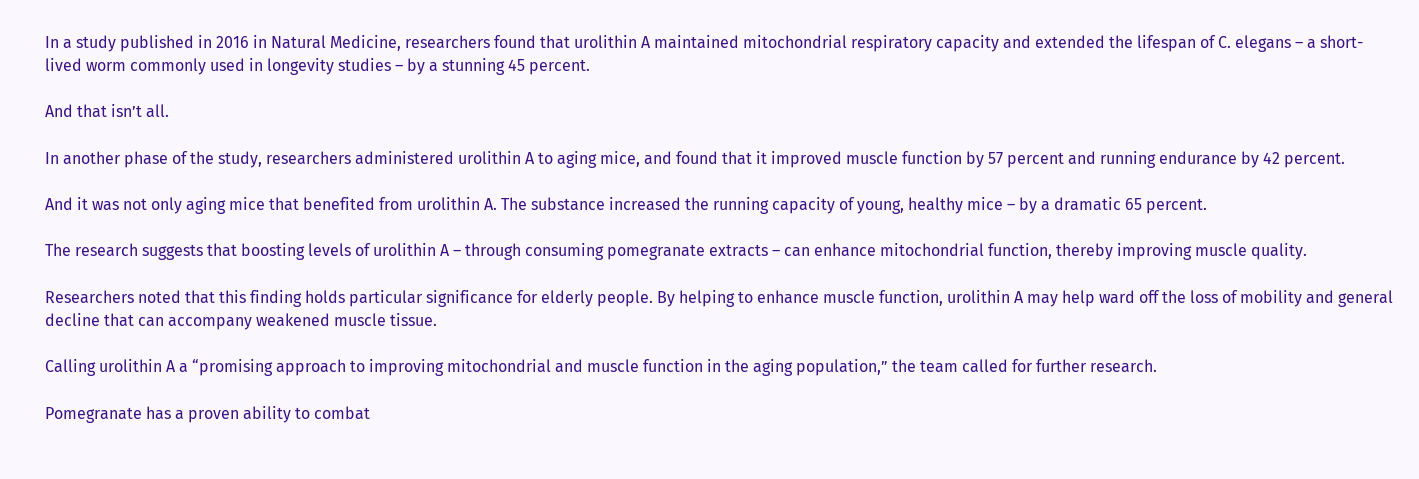In a study published in 2016 in Natural Medicine, researchers found that urolithin A maintained mitochondrial respiratory capacity and extended the lifespan of C. elegans – a short-lived worm commonly used in longevity studies – by a stunning 45 percent.

And that isn’t all.

In another phase of the study, researchers administered urolithin A to aging mice, and found that it improved muscle function by 57 percent and running endurance by 42 percent.

And it was not only aging mice that benefited from urolithin A. The substance increased the running capacity of young, healthy mice – by a dramatic 65 percent.

The research suggests that boosting levels of urolithin A – through consuming pomegranate extracts – can enhance mitochondrial function, thereby improving muscle quality.

Researchers noted that this finding holds particular significance for elderly people. By helping to enhance muscle function, urolithin A may help ward off the loss of mobility and general decline that can accompany weakened muscle tissue.

Calling urolithin A a “promising approach to improving mitochondrial and muscle function in the aging population,” the team called for further research.

Pomegranate has a proven ability to combat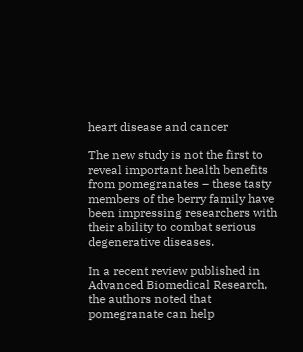heart disease and cancer

The new study is not the first to reveal important health benefits from pomegranates – these tasty members of the berry family have been impressing researchers with their ability to combat serious degenerative diseases.

In a recent review published in Advanced Biomedical Research, the authors noted that pomegranate can help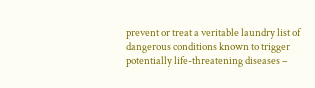prevent or treat a veritable laundry list of dangerous conditions known to trigger potentially life-threatening diseases –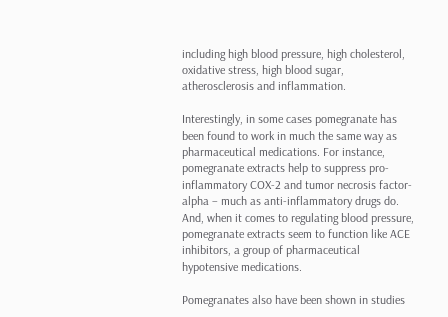including high blood pressure, high cholesterol, oxidative stress, high blood sugar, atherosclerosis and inflammation.

Interestingly, in some cases pomegranate has been found to work in much the same way as pharmaceutical medications. For instance, pomegranate extracts help to suppress pro-inflammatory COX-2 and tumor necrosis factor-alpha – much as anti-inflammatory drugs do. And, when it comes to regulating blood pressure, pomegranate extracts seem to function like ACE inhibitors, a group of pharmaceutical hypotensive medications.

Pomegranates also have been shown in studies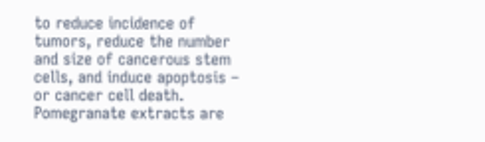to reduce incidence of tumors, reduce the number and size of cancerous stem cells, and induce apoptosis – or cancer cell death. Pomegranate extracts are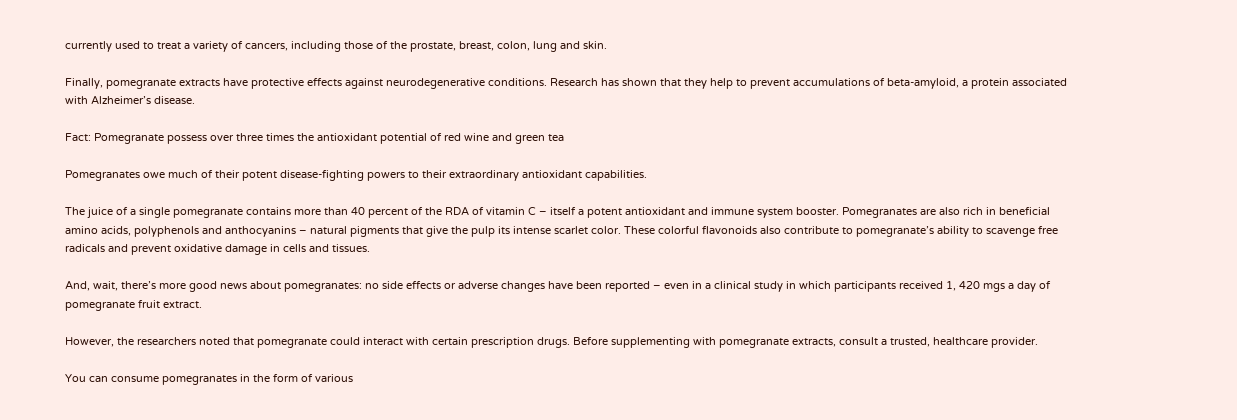currently used to treat a variety of cancers, including those of the prostate, breast, colon, lung and skin.

Finally, pomegranate extracts have protective effects against neurodegenerative conditions. Research has shown that they help to prevent accumulations of beta-amyloid, a protein associated with Alzheimer’s disease.

Fact: Pomegranate possess over three times the antioxidant potential of red wine and green tea

Pomegranates owe much of their potent disease-fighting powers to their extraordinary antioxidant capabilities.

The juice of a single pomegranate contains more than 40 percent of the RDA of vitamin C – itself a potent antioxidant and immune system booster. Pomegranates are also rich in beneficial amino acids, polyphenols and anthocyanins – natural pigments that give the pulp its intense scarlet color. These colorful flavonoids also contribute to pomegranate’s ability to scavenge free radicals and prevent oxidative damage in cells and tissues.

And, wait, there’s more good news about pomegranates: no side effects or adverse changes have been reported – even in a clinical study in which participants received 1, 420 mgs a day of pomegranate fruit extract.

However, the researchers noted that pomegranate could interact with certain prescription drugs. Before supplementing with pomegranate extracts, consult a trusted, healthcare provider.

You can consume pomegranates in the form of various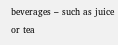beverages – such as juice or tea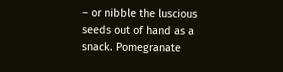– or nibble the luscious seeds out of hand as a snack. Pomegranate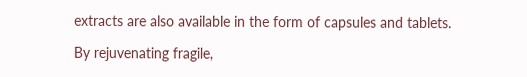extracts are also available in the form of capsules and tablets.

By rejuvenating fragile,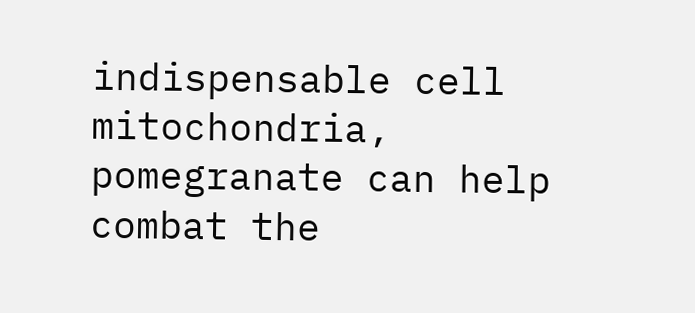indispensable cell mitochondria, pomegranate can help combat the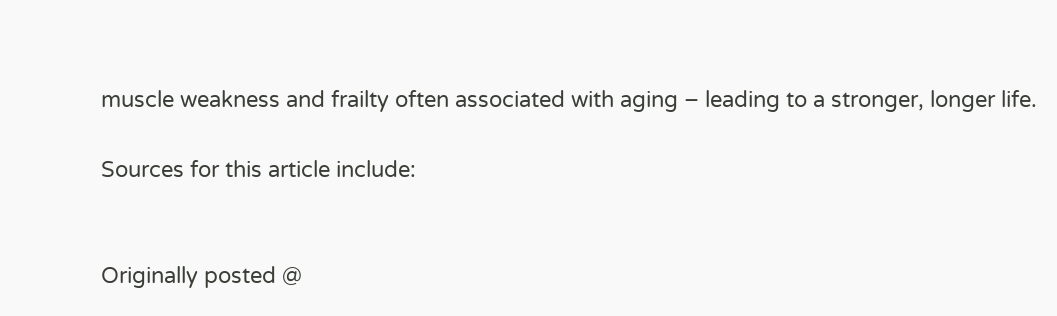muscle weakness and frailty often associated with aging – leading to a stronger, longer life.

Sources for this article include:


Originally posted @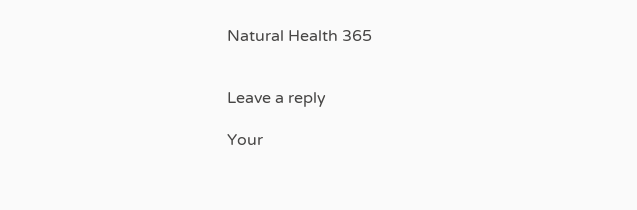Natural Health 365


Leave a reply

Your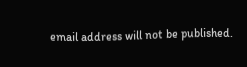email address will not be published.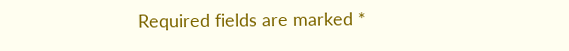Required fields are marked *